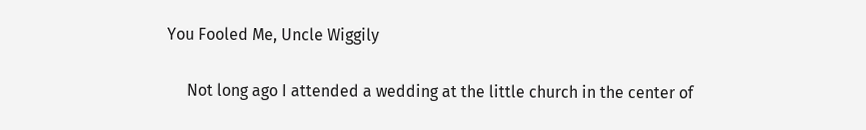You Fooled Me, Uncle Wiggily

     Not long ago I attended a wedding at the little church in the center of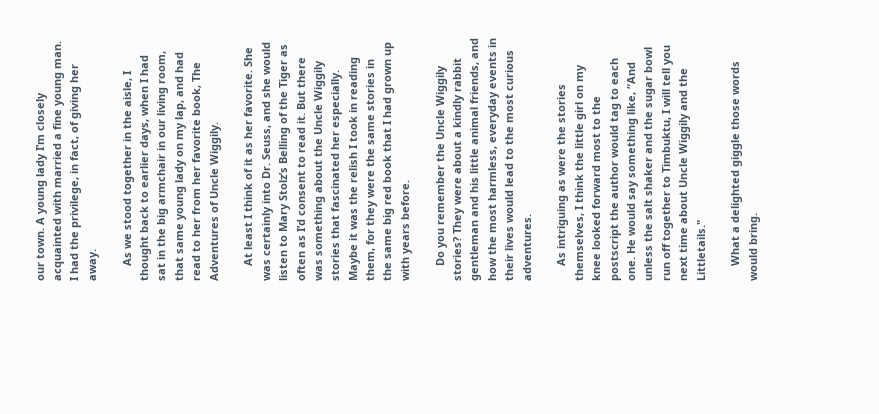our town. A young lady I’m closely acquainted with married a fine young man. I had the privilege, in fact, of giving her away.

     As we stood together in the aisle, I thought back to earlier days, when I had sat in the big armchair in our living room, that same young lady on my lap, and had read to her from her favorite book, The Adventures of Uncle Wiggily.

     At least I think of it as her favorite. She was certainly into Dr. Seuss, and she would listen to Mary Stolz’s Belling of the Tiger as often as I’d consent to read it. But there was something about the Uncle Wiggily stories that fascinated her especially. Maybe it was the relish I took in reading them, for they were the same stories in the same big red book that I had grown up with years before.

     Do you remember the Uncle Wiggily stories? They were about a kindly rabbit gentleman and his little animal friends, and how the most harmless, everyday events in their lives would lead to the most curious adventures.

     As intriguing as were the stories themselves, I think the little girl on my knee looked forward most to the postscript the author would tag to each one. He would say something like, “And unless the salt shaker and the sugar bowl run off together to Timbuktu, I will tell you next time about Uncle Wiggily and the Littletails."

     What a delighted giggle those words would bring.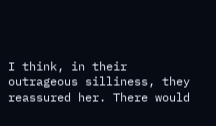I think, in their outrageous silliness, they reassured her. There would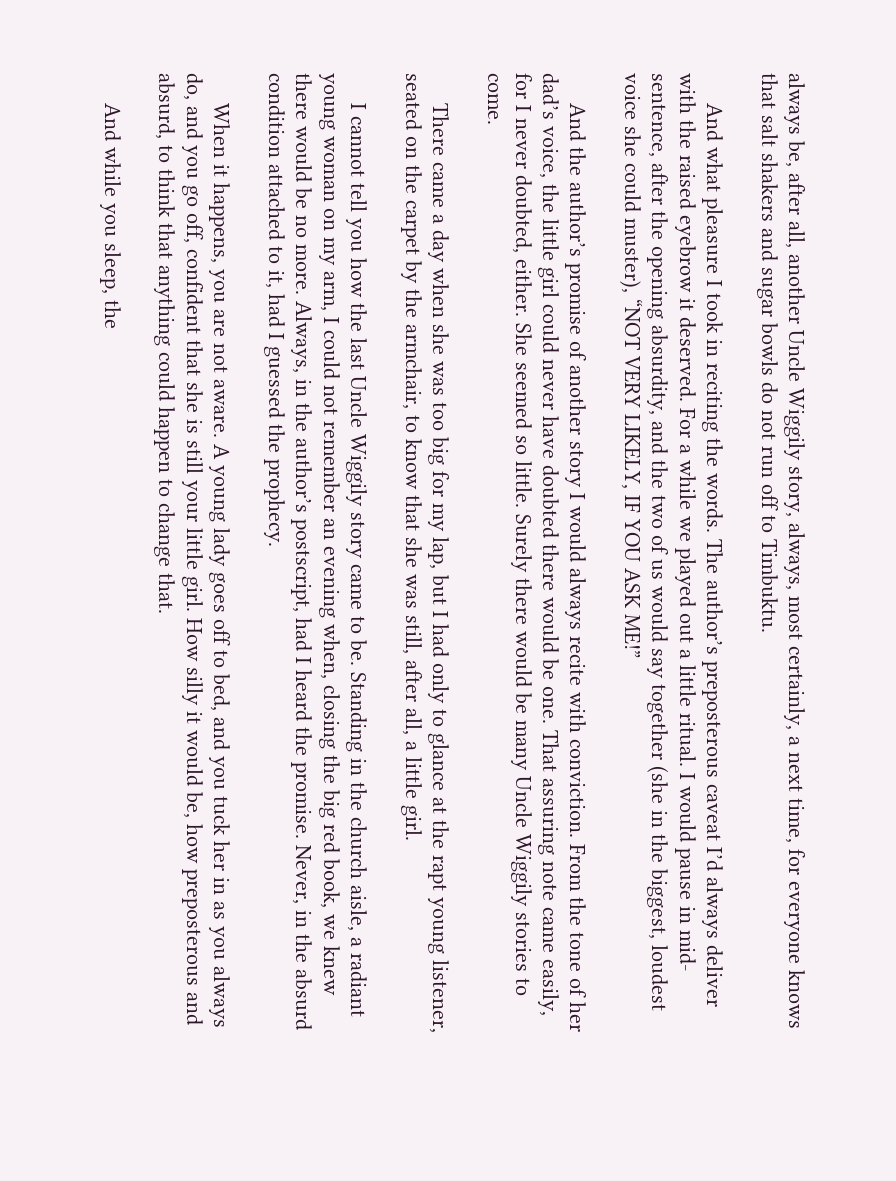always be, after all, another Uncle Wiggily story, always, most certainly, a next time, for everyone knows that salt shakers and sugar bowls do not run off to Timbuktu.

     And what pleasure I took in reciting the words. The author’s preposterous caveat I’d always deliver with the raised eyebrow it deserved. For a while we played out a little ritual. I would pause in mid-sentence, after the opening absurdity, and the two of us would say together (she in the biggest, loudest voice she could muster), “NOT VERY LIKELY, IF YOU ASK ME!”

     And the author’s promise of another story I would always recite with conviction. From the tone of her dad’s voice, the little girl could never have doubted there would be one. That assuring note came easily, for I never doubted, either. She seemed so little. Surely there would be many Uncle Wiggily stories to come.

     There came a day when she was too big for my lap, but I had only to glance at the rapt young listener, seated on the carpet by the armchair, to know that she was still, after all, a little girl.

     I cannot tell you how the last Uncle Wiggily story came to be. Standing in the church aisle, a radiant young woman on my arm, I could not remember an evening when, closing the big red book, we knew there would be no more. Always, in the author’s postscript, had I heard the promise. Never, in the absurd condition attached to it, had I guessed the prophecy.

     When it happens, you are not aware. A young lady goes off to bed, and you tuck her in as you always do, and you go off, confident that she is still your little girl. How silly it would be, how preposterous and absurd, to think that anything could happen to change that.

     And while you sleep, the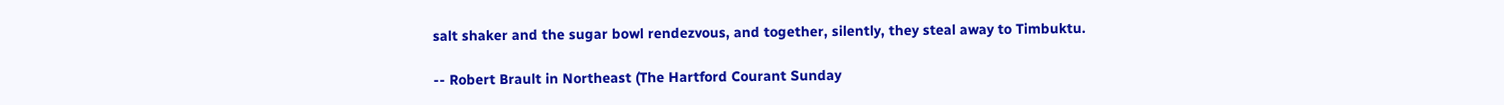salt shaker and the sugar bowl rendezvous, and together, silently, they steal away to Timbuktu.

-- Robert Brault in Northeast (The Hartford Courant Sunday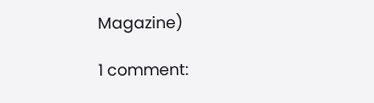Magazine)

1 comment: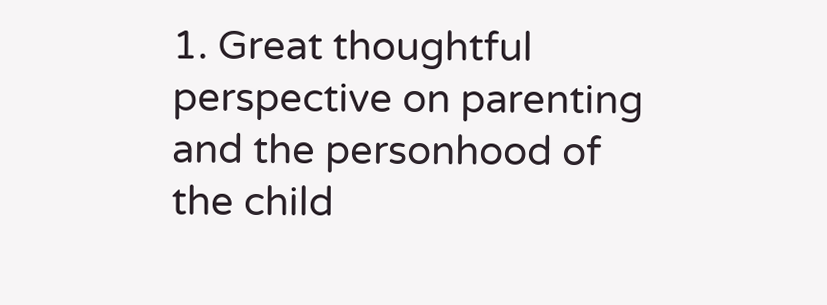1. Great thoughtful perspective on parenting and the personhood of the child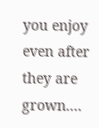you enjoy even after they are grown....